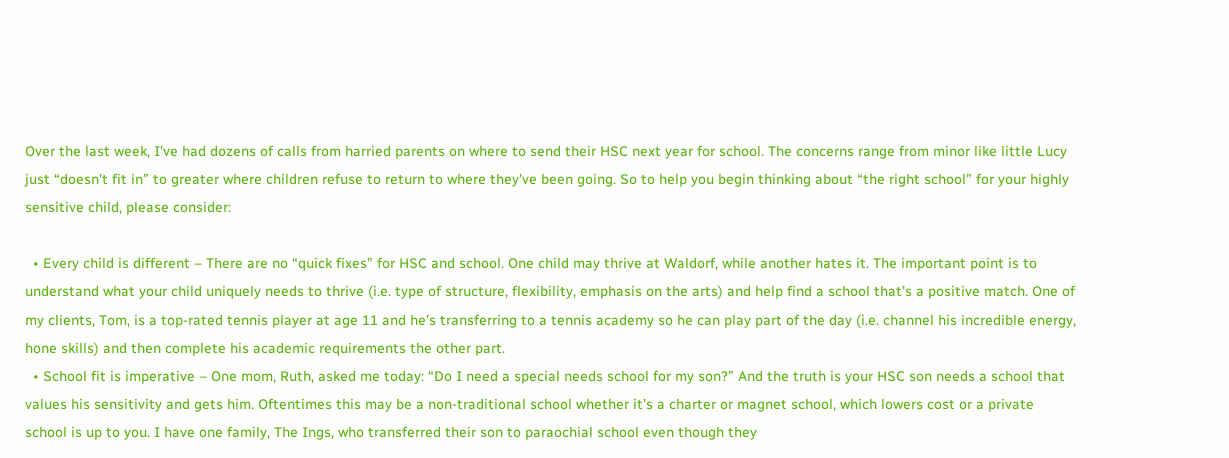Over the last week, I’ve had dozens of calls from harried parents on where to send their HSC next year for school. The concerns range from minor like little Lucy just “doesn’t fit in” to greater where children refuse to return to where they’ve been going. So to help you begin thinking about “the right school” for your highly sensitive child, please consider:

  • Every child is different – There are no “quick fixes” for HSC and school. One child may thrive at Waldorf, while another hates it. The important point is to understand what your child uniquely needs to thrive (i.e. type of structure, flexibility, emphasis on the arts) and help find a school that’s a positive match. One of my clients, Tom, is a top-rated tennis player at age 11 and he’s transferring to a tennis academy so he can play part of the day (i.e. channel his incredible energy, hone skills) and then complete his academic requirements the other part.
  • School fit is imperative – One mom, Ruth, asked me today: “Do I need a special needs school for my son?” And the truth is your HSC son needs a school that values his sensitivity and gets him. Oftentimes this may be a non-traditional school whether it’s a charter or magnet school, which lowers cost or a private school is up to you. I have one family, The Ings, who transferred their son to paraochial school even though they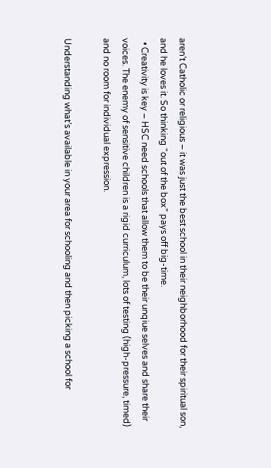aren’t Catholic or religious – it was just the best school in their neighborhood for their spiritual son, and he loves it. So thinking “out of the box” pays off big-time.
  • Creativity is key – HSC need schools that allow them to be their unqiue selves and share their voices. The enemy of sensitive children is a rigid curriculum, lots of testing (high-pressure, timed) and no room for individual expression.

Understanding what’s available in your area for schooling and then picking a school for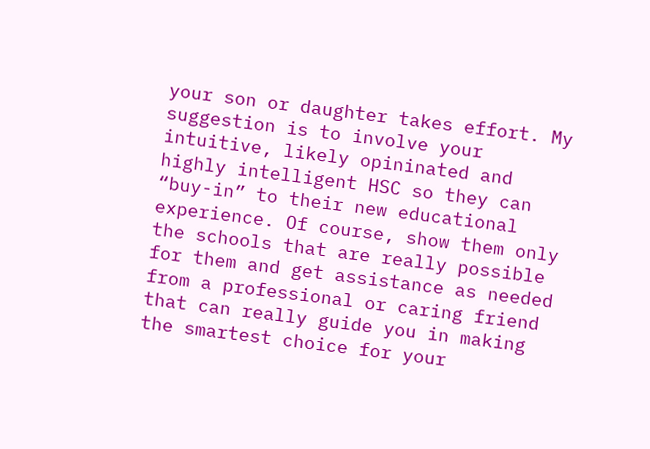your son or daughter takes effort. My suggestion is to involve your intuitive, likely opininated and highly intelligent HSC so they can “buy-in” to their new educational experience. Of course, show them only the schools that are really possible for them and get assistance as needed from a professional or caring friend that can really guide you in making the smartest choice for your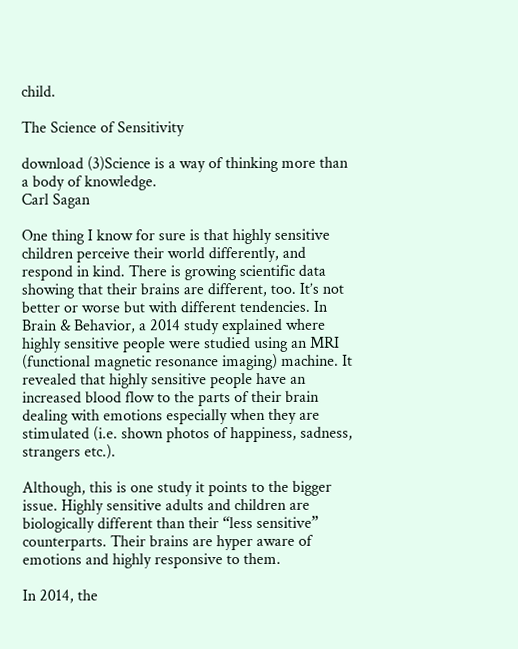child.

The Science of Sensitivity

download (3)Science is a way of thinking more than a body of knowledge.
Carl Sagan

One thing I know for sure is that highly sensitive children perceive their world differently, and respond in kind. There is growing scientific data showing that their brains are different, too. It’s not better or worse but with different tendencies. In Brain & Behavior, a 2014 study explained where highly sensitive people were studied using an MRI (functional magnetic resonance imaging) machine. It revealed that highly sensitive people have an increased blood flow to the parts of their brain dealing with emotions especially when they are stimulated (i.e. shown photos of happiness, sadness, strangers etc.).

Although, this is one study it points to the bigger issue. Highly sensitive adults and children are biologically different than their “less sensitive” counterparts. Their brains are hyper aware of emotions and highly responsive to them.

In 2014, the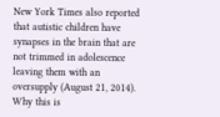New York Times also reported that autistic children have synapses in the brain that are not trimmed in adolescence leaving them with an oversupply (August 21, 2014). Why this is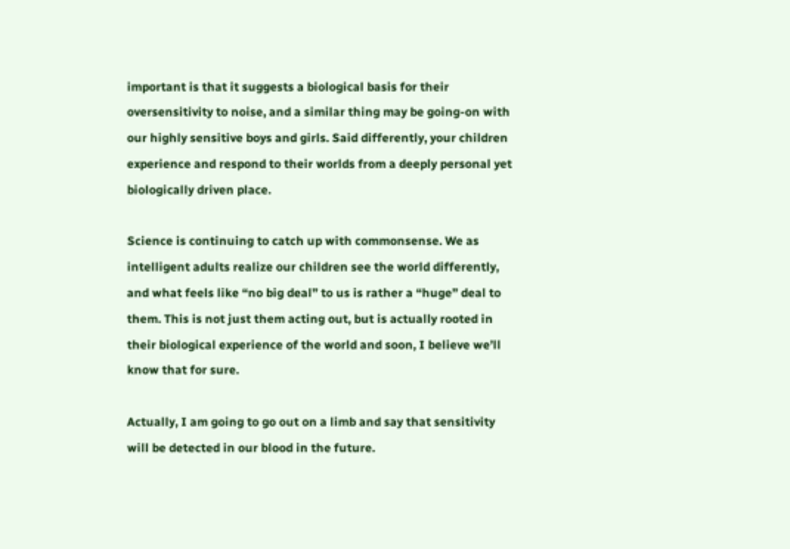important is that it suggests a biological basis for their oversensitivity to noise, and a similar thing may be going-on with our highly sensitive boys and girls. Said differently, your children experience and respond to their worlds from a deeply personal yet biologically driven place.

Science is continuing to catch up with commonsense. We as intelligent adults realize our children see the world differently, and what feels like “no big deal” to us is rather a “huge” deal to them. This is not just them acting out, but is actually rooted in their biological experience of the world and soon, I believe we’ll know that for sure.

Actually, I am going to go out on a limb and say that sensitivity will be detected in our blood in the future.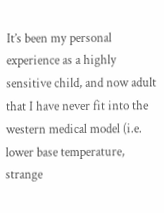It’s been my personal experience as a highly sensitive child, and now adult that I have never fit into the western medical model (i.e. lower base temperature, strange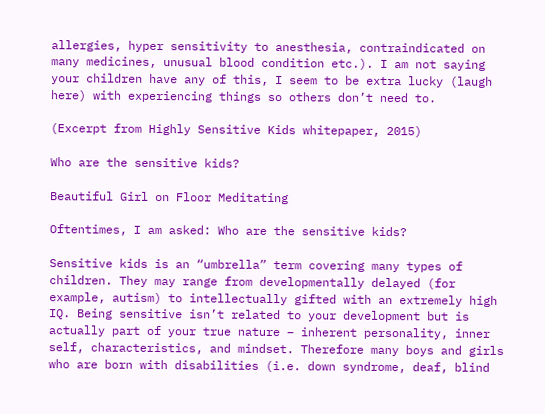allergies, hyper sensitivity to anesthesia, contraindicated on many medicines, unusual blood condition etc.). I am not saying your children have any of this, I seem to be extra lucky (laugh here) with experiencing things so others don’t need to.

(Excerpt from Highly Sensitive Kids whitepaper, 2015)

Who are the sensitive kids?

Beautiful Girl on Floor Meditating

Oftentimes, I am asked: Who are the sensitive kids?

Sensitive kids is an “umbrella” term covering many types of children. They may range from developmentally delayed (for example, autism) to intellectually gifted with an extremely high IQ. Being sensitive isn’t related to your development but is actually part of your true nature – inherent personality, inner self, characteristics, and mindset. Therefore many boys and girls who are born with disabilities (i.e. down syndrome, deaf, blind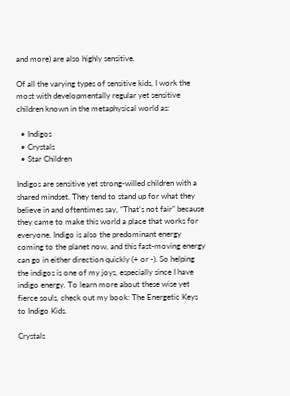and more) are also highly sensitive.

Of all the varying types of sensitive kids, I work the most with developmentally regular yet sensitive children known in the metaphysical world as:

  • Indigos
  • Crystals
  • Star Children

Indigos are sensitive yet strong-willed children with a shared mindset. They tend to stand up for what they believe in and oftentimes say, “That’s not fair” because they came to make this world a place that works for everyone. Indigo is also the predominant energy coming to the planet now, and this fast-moving energy can go in either direction quickly (+ or -). So helping the indigos is one of my joys, especially since I have indigo energy. To learn more about these wise yet fierce souls, check out my book: The Energetic Keys to Indigo Kids.

Crystals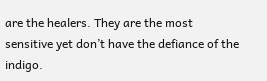are the healers. They are the most sensitive yet don’t have the defiance of the indigo.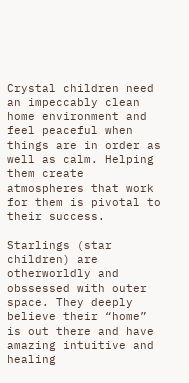Crystal children need an impeccably clean home environment and feel peaceful when things are in order as well as calm. Helping them create atmospheres that work for them is pivotal to their success.

Starlings (star children) are otherworldly and obssessed with outer space. They deeply believe their “home” is out there and have amazing intuitive and healing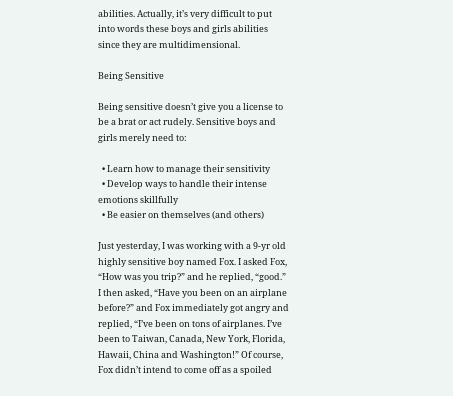abilities. Actually, it’s very difficult to put into words these boys and girls abilities since they are multidimensional.

Being Sensitive

Being sensitive doesn’t give you a license to be a brat or act rudely. Sensitive boys and girls merely need to:

  • Learn how to manage their sensitivity
  • Develop ways to handle their intense emotions skillfully
  • Be easier on themselves (and others)

Just yesterday, I was working with a 9-yr old highly sensitive boy named Fox. I asked Fox, “How was you trip?” and he replied, “good.” I then asked, “Have you been on an airplane before?” and Fox immediately got angry and replied, “I’ve been on tons of airplanes. I’ve been to Taiwan, Canada, New York, Florida, Hawaii, China and Washington!” Of course, Fox didn’t intend to come off as a spoiled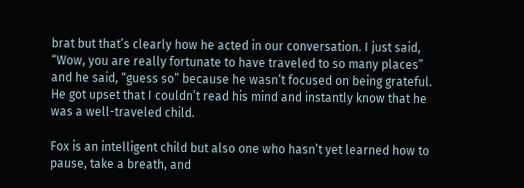brat but that’s clearly how he acted in our conversation. I just said, “Wow, you are really fortunate to have traveled to so many places” and he said, “guess so” because he wasn’t focused on being grateful. He got upset that I couldn’t read his mind and instantly know that he was a well-traveled child.

Fox is an intelligent child but also one who hasn’t yet learned how to pause, take a breath, and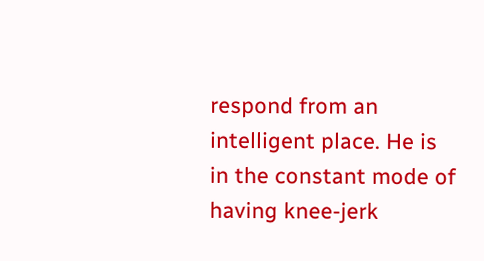respond from an intelligent place. He is in the constant mode of having knee-jerk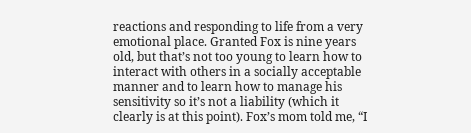reactions and responding to life from a very emotional place. Granted Fox is nine years old, but that’s not too young to learn how to interact with others in a socially acceptable manner and to learn how to manage his sensitivity so it’s not a liability (which it clearly is at this point). Fox’s mom told me, “I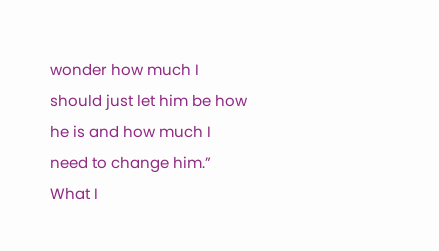wonder how much I should just let him be how he is and how much I need to change him.” What I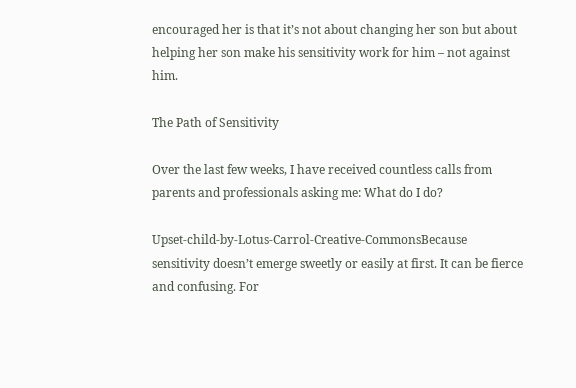encouraged her is that it’s not about changing her son but about helping her son make his sensitivity work for him – not against him.

The Path of Sensitivity

Over the last few weeks, I have received countless calls from parents and professionals asking me: What do I do?

Upset-child-by-Lotus-Carrol-Creative-CommonsBecause sensitivity doesn’t emerge sweetly or easily at first. It can be fierce and confusing. For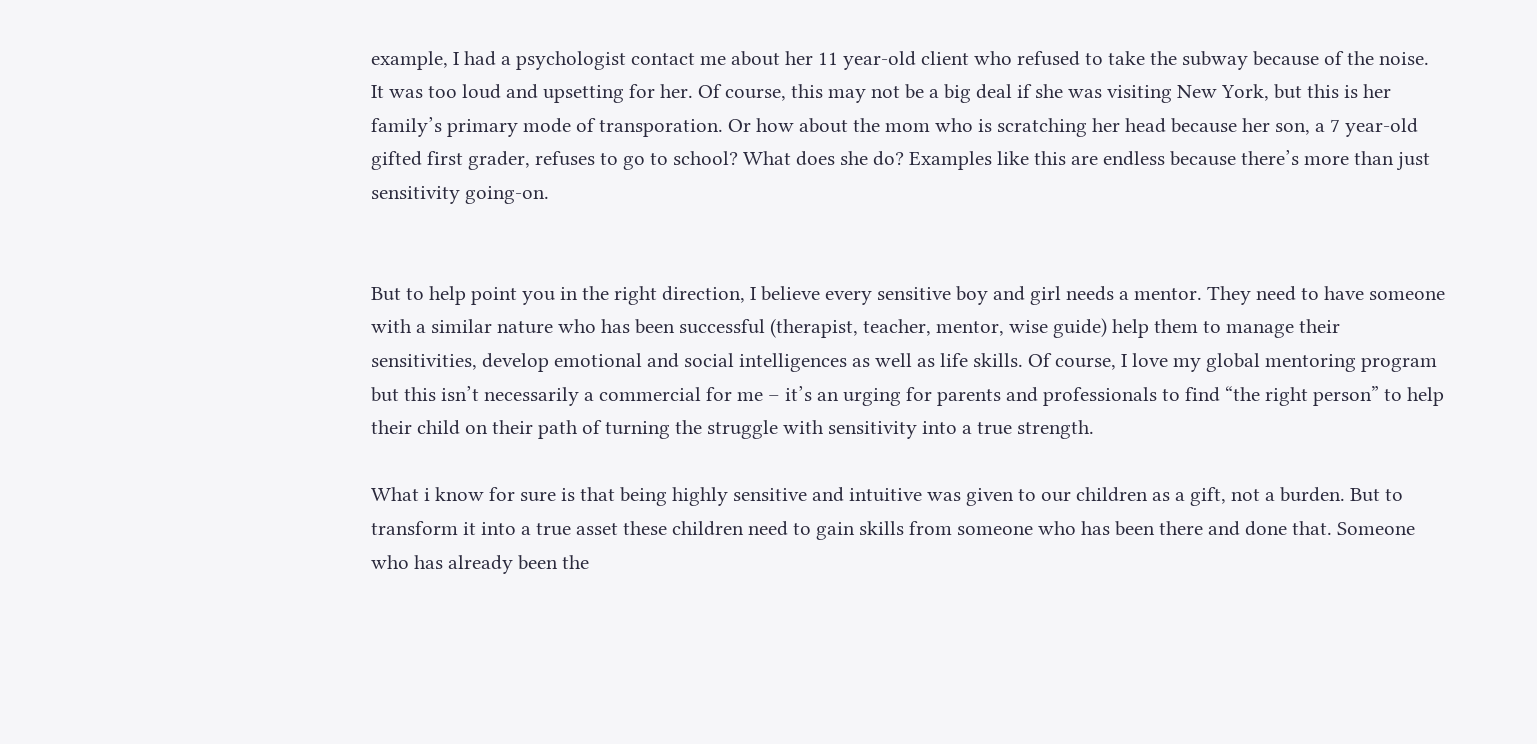example, I had a psychologist contact me about her 11 year-old client who refused to take the subway because of the noise. It was too loud and upsetting for her. Of course, this may not be a big deal if she was visiting New York, but this is her family’s primary mode of transporation. Or how about the mom who is scratching her head because her son, a 7 year-old gifted first grader, refuses to go to school? What does she do? Examples like this are endless because there’s more than just sensitivity going-on.


But to help point you in the right direction, I believe every sensitive boy and girl needs a mentor. They need to have someone with a similar nature who has been successful (therapist, teacher, mentor, wise guide) help them to manage their sensitivities, develop emotional and social intelligences as well as life skills. Of course, I love my global mentoring program but this isn’t necessarily a commercial for me – it’s an urging for parents and professionals to find “the right person” to help their child on their path of turning the struggle with sensitivity into a true strength.

What i know for sure is that being highly sensitive and intuitive was given to our children as a gift, not a burden. But to transform it into a true asset these children need to gain skills from someone who has been there and done that. Someone who has already been the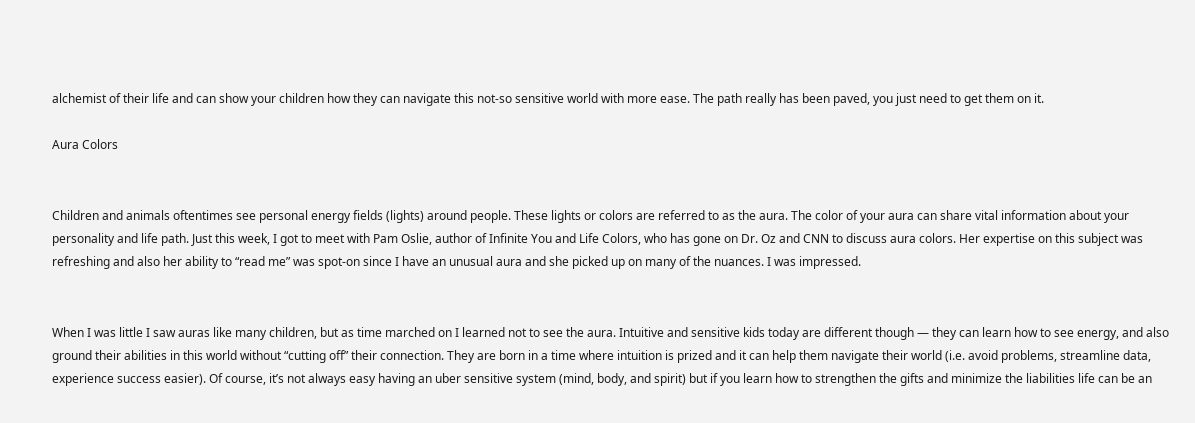alchemist of their life and can show your children how they can navigate this not-so sensitive world with more ease. The path really has been paved, you just need to get them on it.

Aura Colors


Children and animals oftentimes see personal energy fields (lights) around people. These lights or colors are referred to as the aura. The color of your aura can share vital information about your personality and life path. Just this week, I got to meet with Pam Oslie, author of Infinite You and Life Colors, who has gone on Dr. Oz and CNN to discuss aura colors. Her expertise on this subject was refreshing and also her ability to “read me” was spot-on since I have an unusual aura and she picked up on many of the nuances. I was impressed.


When I was little I saw auras like many children, but as time marched on I learned not to see the aura. Intuitive and sensitive kids today are different though — they can learn how to see energy, and also ground their abilities in this world without “cutting off” their connection. They are born in a time where intuition is prized and it can help them navigate their world (i.e. avoid problems, streamline data, experience success easier). Of course, it’s not always easy having an uber sensitive system (mind, body, and spirit) but if you learn how to strengthen the gifts and minimize the liabilities life can be an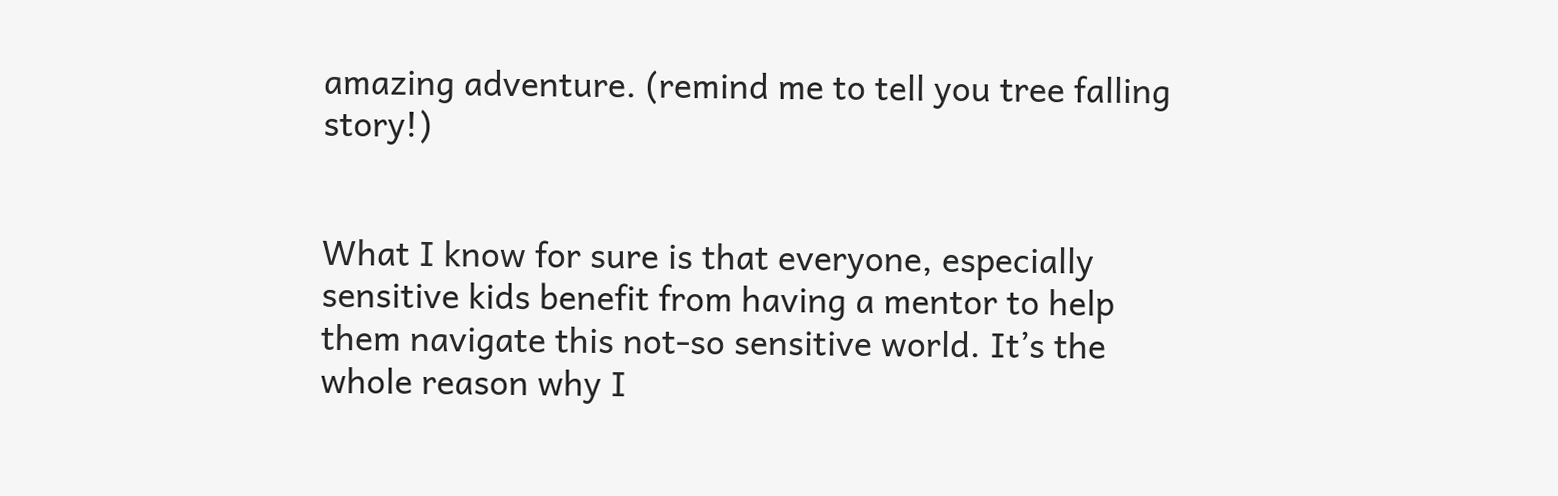amazing adventure. (remind me to tell you tree falling story!)


What I know for sure is that everyone, especially sensitive kids benefit from having a mentor to help them navigate this not-so sensitive world. It’s the whole reason why I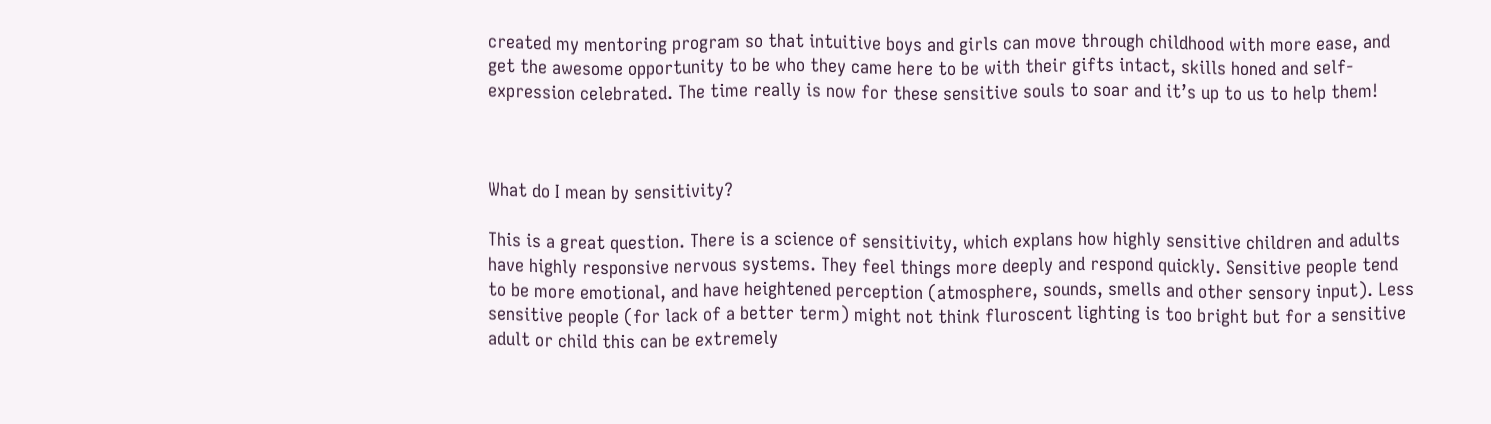created my mentoring program so that intuitive boys and girls can move through childhood with more ease, and get the awesome opportunity to be who they came here to be with their gifts intact, skills honed and self-expression celebrated. The time really is now for these sensitive souls to soar and it’s up to us to help them!



What do I mean by sensitivity?

This is a great question. There is a science of sensitivity, which explans how highly sensitive children and adults have highly responsive nervous systems. They feel things more deeply and respond quickly. Sensitive people tend to be more emotional, and have heightened perception (atmosphere, sounds, smells and other sensory input). Less sensitive people (for lack of a better term) might not think fluroscent lighting is too bright but for a sensitive adult or child this can be extremely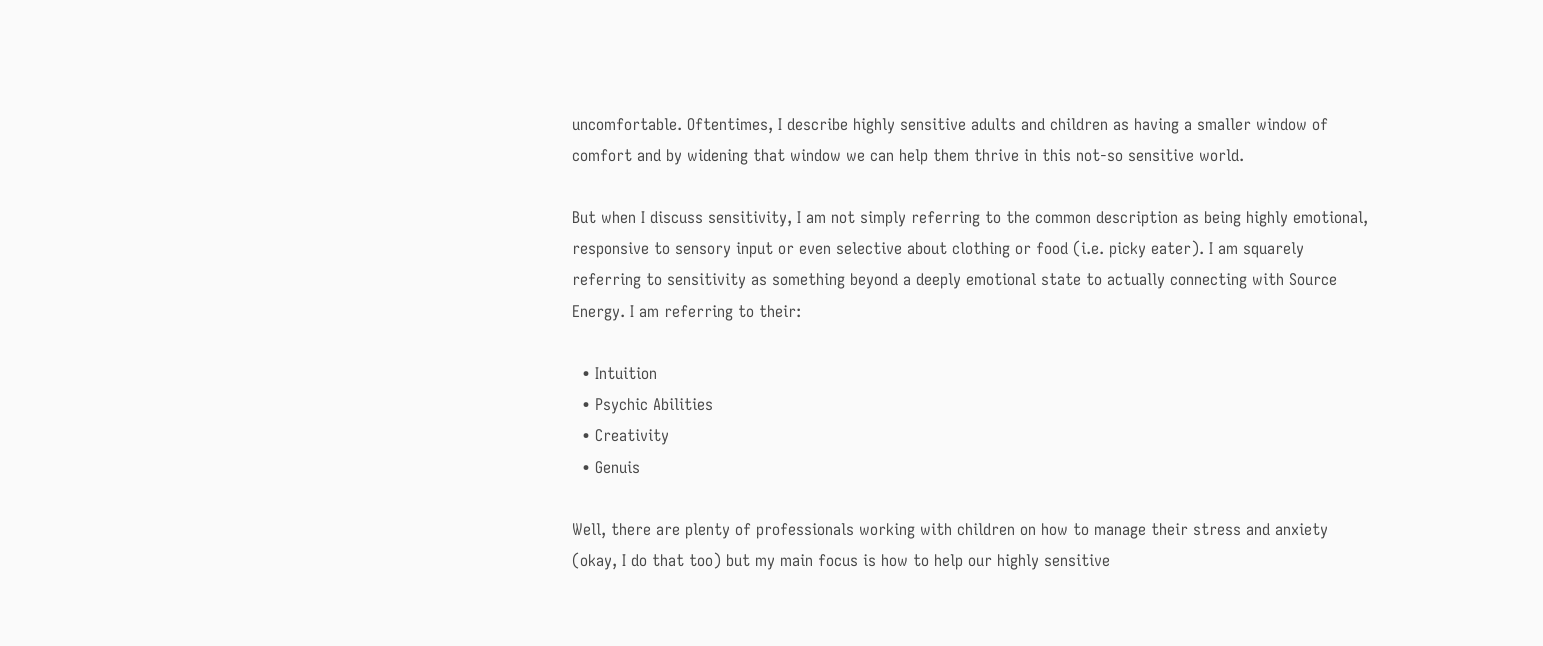uncomfortable. Oftentimes, I describe highly sensitive adults and children as having a smaller window of comfort and by widening that window we can help them thrive in this not-so sensitive world.

But when I discuss sensitivity, I am not simply referring to the common description as being highly emotional, responsive to sensory input or even selective about clothing or food (i.e. picky eater). I am squarely referring to sensitivity as something beyond a deeply emotional state to actually connecting with Source Energy. I am referring to their:

  • Intuition
  • Psychic Abilities
  • Creativity
  • Genuis

Well, there are plenty of professionals working with children on how to manage their stress and anxiety (okay, I do that too) but my main focus is how to help our highly sensitive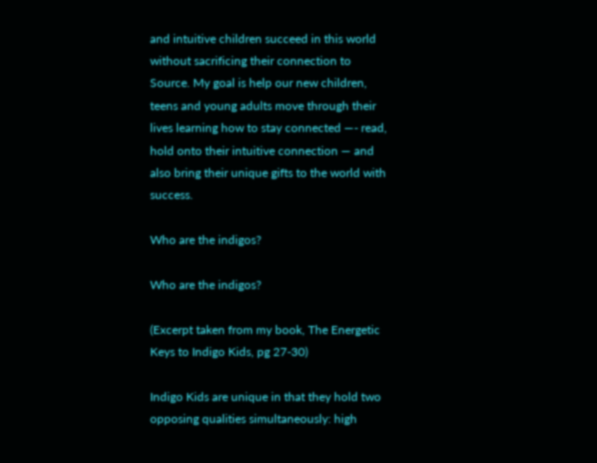and intuitive children succeed in this world without sacrificing their connection to Source. My goal is help our new children, teens and young adults move through their lives learning how to stay connected —- read, hold onto their intuitive connection — and also bring their unique gifts to the world with success.

Who are the indigos?

Who are the indigos?

(Excerpt taken from my book, The Energetic Keys to Indigo Kids, pg 27-30)

Indigo Kids are unique in that they hold two opposing qualities simultaneously: high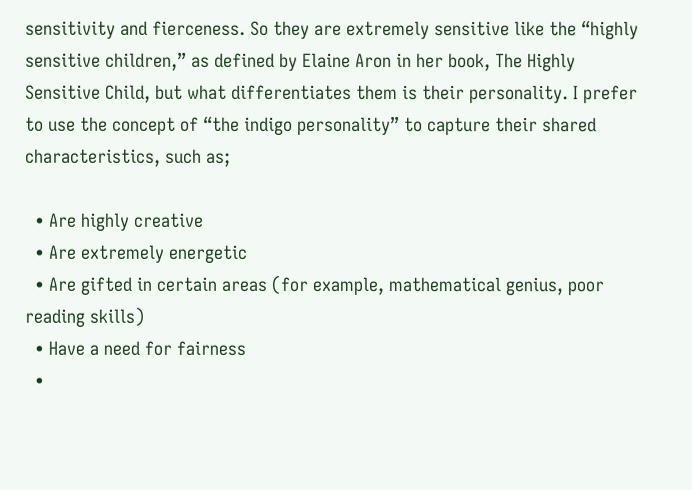sensitivity and fierceness. So they are extremely sensitive like the “highly sensitive children,” as defined by Elaine Aron in her book, The Highly Sensitive Child, but what differentiates them is their personality. I prefer to use the concept of “the indigo personality” to capture their shared characteristics, such as;

  • Are highly creative
  • Are extremely energetic
  • Are gifted in certain areas (for example, mathematical genius, poor reading skills)
  • Have a need for fairness
  •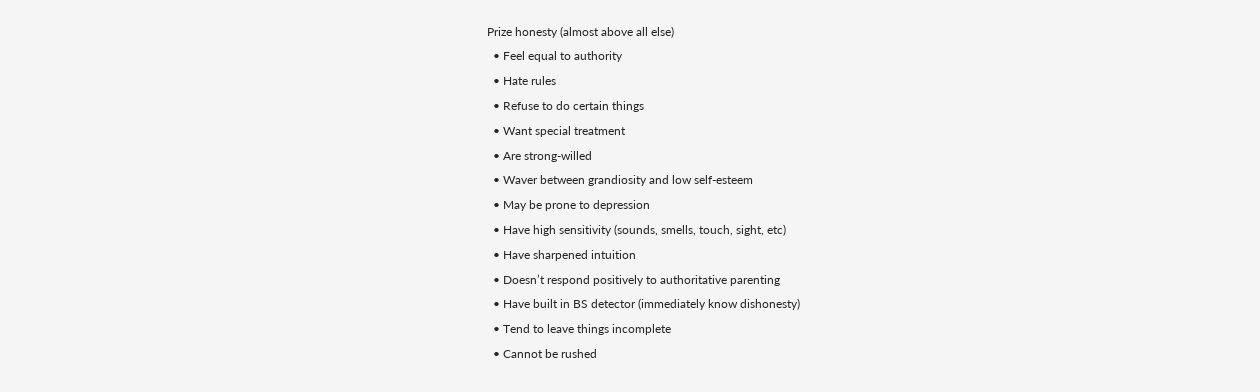Prize honesty (almost above all else)
  • Feel equal to authority
  • Hate rules
  • Refuse to do certain things
  • Want special treatment
  • Are strong-willed
  • Waver between grandiosity and low self-esteem
  • May be prone to depression
  • Have high sensitivity (sounds, smells, touch, sight, etc)
  • Have sharpened intuition
  • Doesn’t respond positively to authoritative parenting
  • Have built in BS detector (immediately know dishonesty)
  • Tend to leave things incomplete
  • Cannot be rushed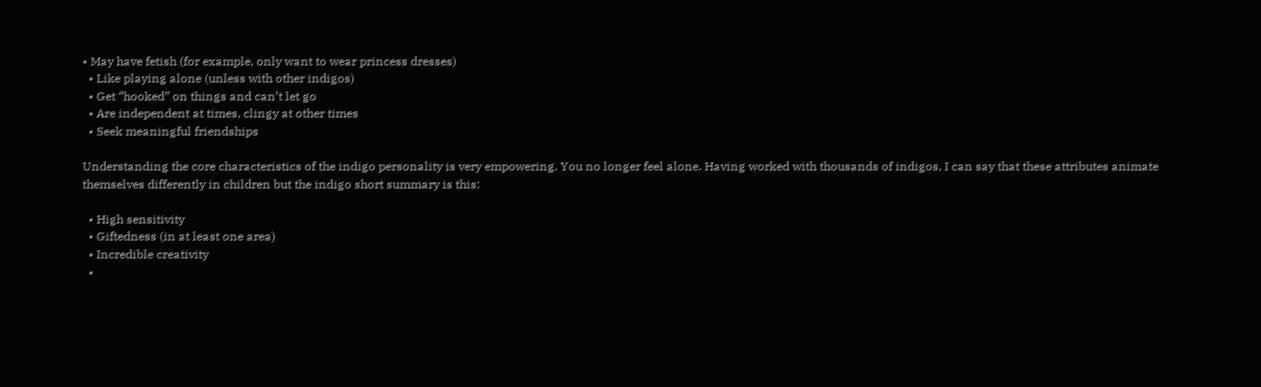• May have fetish (for example, only want to wear princess dresses)
  • Like playing alone (unless with other indigos)
  • Get “hooked” on things and can’t let go
  • Are independent at times, clingy at other times
  • Seek meaningful friendships

Understanding the core characteristics of the indigo personality is very empowering. You no longer feel alone. Having worked with thousands of indigos, I can say that these attributes animate themselves differently in children but the indigo short summary is this:

  • High sensitivity
  • Giftedness (in at least one area)
  • Incredible creativity
  •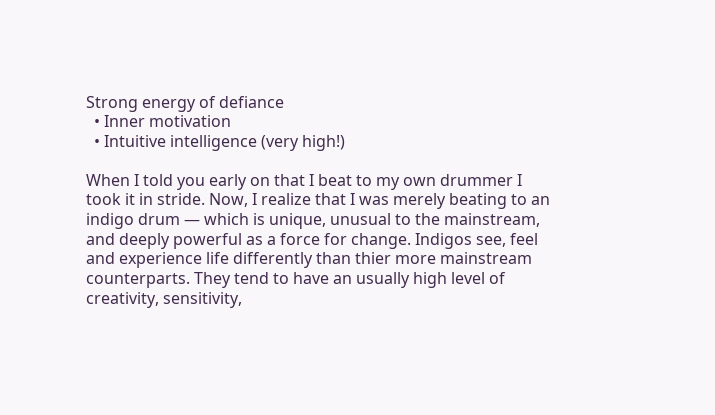Strong energy of defiance
  • Inner motivation
  • Intuitive intelligence (very high!)

When I told you early on that I beat to my own drummer I took it in stride. Now, I realize that I was merely beating to an indigo drum — which is unique, unusual to the mainstream, and deeply powerful as a force for change. Indigos see, feel  and experience life differently than thier more mainstream counterparts. They tend to have an usually high level of creativity, sensitivity,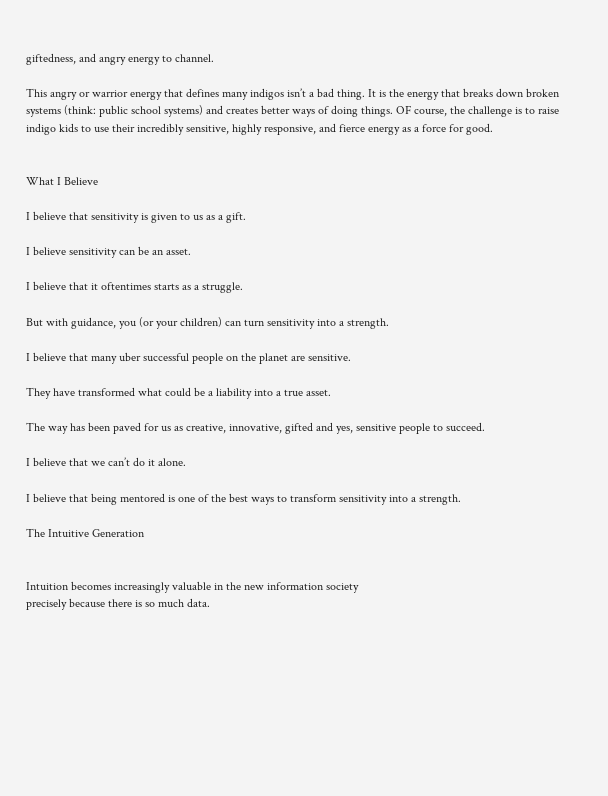giftedness, and angry energy to channel.

This angry or warrior energy that defines many indigos isn’t a bad thing. It is the energy that breaks down broken systems (think: public school systems) and creates better ways of doing things. OF course, the challenge is to raise indigo kids to use their incredibly sensitive, highly responsive, and fierce energy as a force for good.


What I Believe

I believe that sensitivity is given to us as a gift.

I believe sensitivity can be an asset.

I believe that it oftentimes starts as a struggle.

But with guidance, you (or your children) can turn sensitivity into a strength.

I believe that many uber successful people on the planet are sensitive.

They have transformed what could be a liability into a true asset.

The way has been paved for us as creative, innovative, gifted and yes, sensitive people to succeed.

I believe that we can’t do it alone.

I believe that being mentored is one of the best ways to transform sensitivity into a strength.

The Intuitive Generation


Intuition becomes increasingly valuable in the new information society
precisely because there is so much data.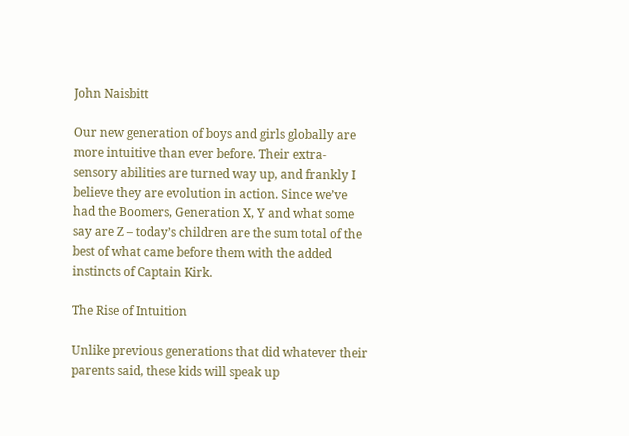John Naisbitt

Our new generation of boys and girls globally are more intuitive than ever before. Their extra-sensory abilities are turned way up, and frankly I believe they are evolution in action. Since we’ve had the Boomers, Generation X, Y and what some say are Z – today’s children are the sum total of the best of what came before them with the added instincts of Captain Kirk.

The Rise of Intuition

Unlike previous generations that did whatever their parents said, these kids will speak up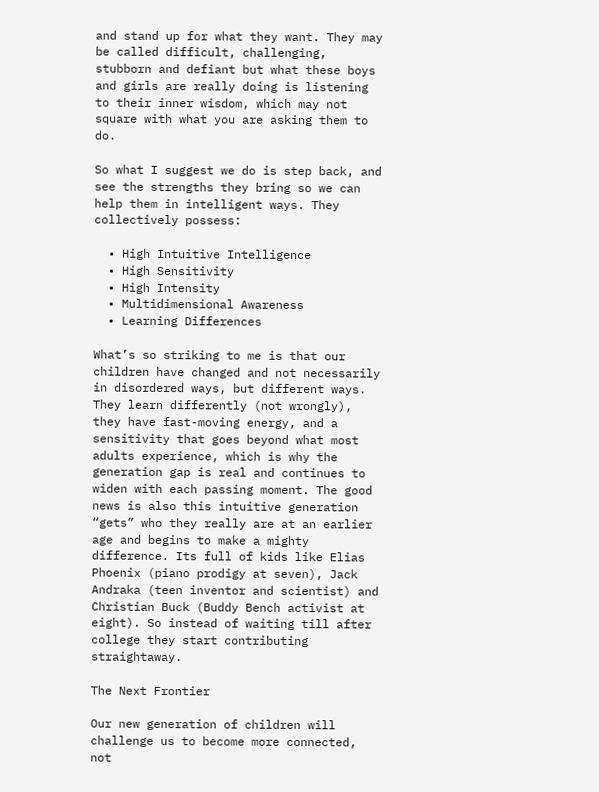and stand up for what they want. They may be called difficult, challenging, stubborn and defiant but what these boys and girls are really doing is listening to their inner wisdom, which may not square with what you are asking them to do.

So what I suggest we do is step back, and see the strengths they bring so we can help them in intelligent ways. They collectively possess:

  • High Intuitive Intelligence
  • High Sensitivity
  • High Intensity
  • Multidimensional Awareness
  • Learning Differences

What’s so striking to me is that our children have changed and not necessarily in disordered ways, but different ways. They learn differently (not wrongly), they have fast-moving energy, and a sensitivity that goes beyond what most adults experience, which is why the generation gap is real and continues to widen with each passing moment. The good news is also this intuitive generation “gets” who they really are at an earlier age and begins to make a mighty difference. Its full of kids like Elias Phoenix (piano prodigy at seven), Jack Andraka (teen inventor and scientist) and Christian Buck (Buddy Bench activist at eight). So instead of waiting till after college they start contributing straightaway.

The Next Frontier

Our new generation of children will challenge us to become more connected, not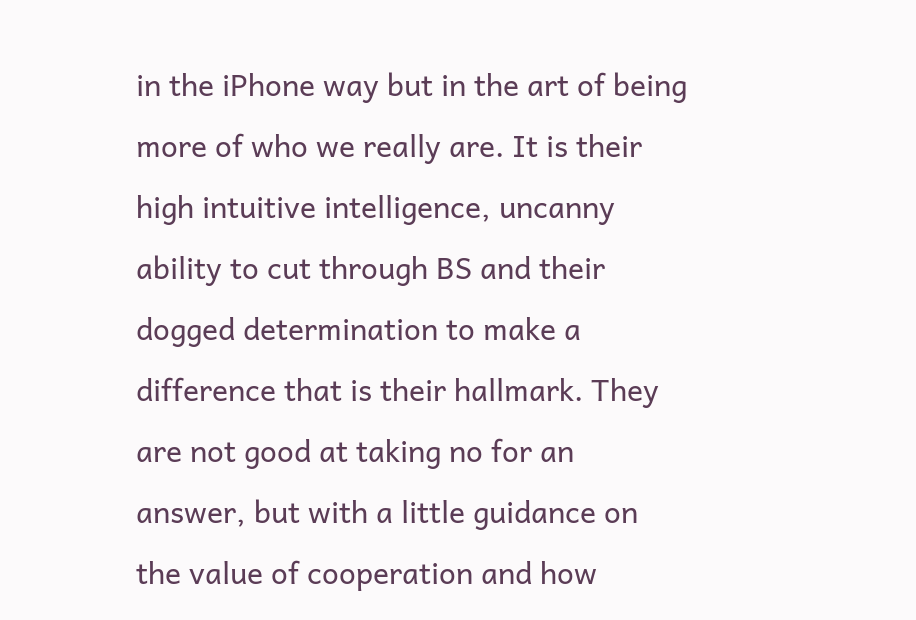in the iPhone way but in the art of being more of who we really are. It is their high intuitive intelligence, uncanny ability to cut through BS and their dogged determination to make a difference that is their hallmark. They are not good at taking no for an answer, but with a little guidance on the value of cooperation and how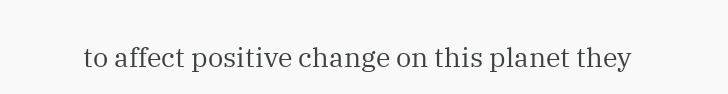to affect positive change on this planet they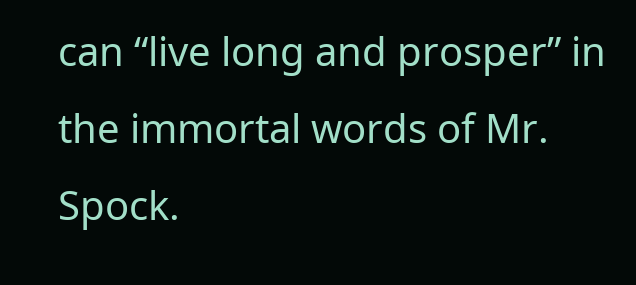can “live long and prosper” in the immortal words of Mr. Spock.